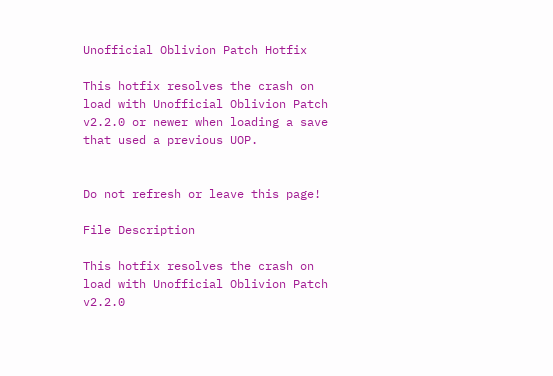Unofficial Oblivion Patch Hotfix

This hotfix resolves the crash on load with Unofficial Oblivion Patch v2.2.0 or newer when loading a save that used a previous UOP.


Do not refresh or leave this page!

File Description

This hotfix resolves the crash on load with Unofficial Oblivion Patch v2.2.0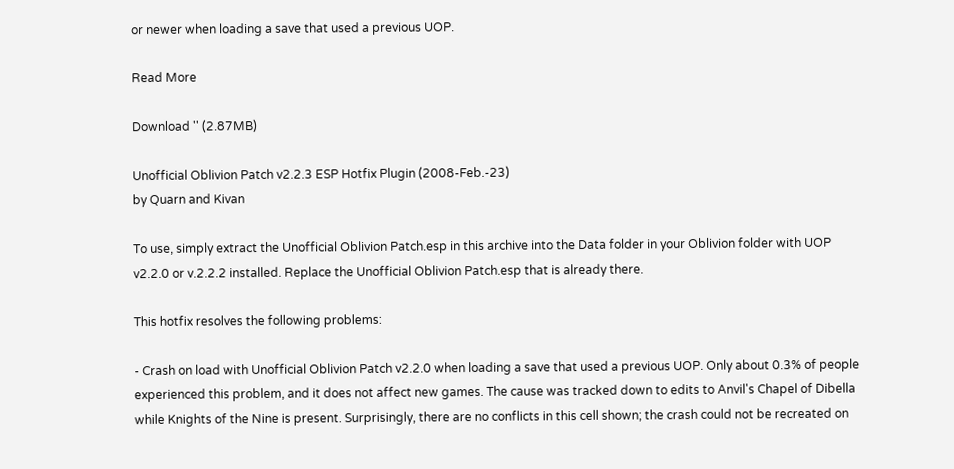or newer when loading a save that used a previous UOP.

Read More

Download '' (2.87MB)

Unofficial Oblivion Patch v2.2.3 ESP Hotfix Plugin (2008-Feb.-23)
by Quarn and Kivan

To use, simply extract the Unofficial Oblivion Patch.esp in this archive into the Data folder in your Oblivion folder with UOP v2.2.0 or v.2.2.2 installed. Replace the Unofficial Oblivion Patch.esp that is already there.

This hotfix resolves the following problems:

- Crash on load with Unofficial Oblivion Patch v2.2.0 when loading a save that used a previous UOP. Only about 0.3% of people experienced this problem, and it does not affect new games. The cause was tracked down to edits to Anvil's Chapel of Dibella while Knights of the Nine is present. Surprisingly, there are no conflicts in this cell shown; the crash could not be recreated on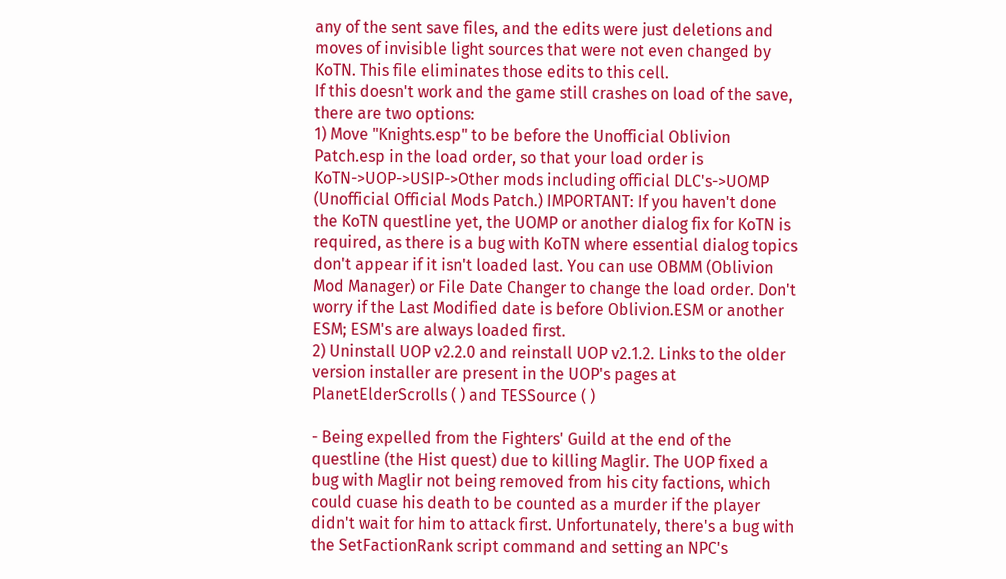any of the sent save files, and the edits were just deletions and moves of invisible light sources that were not even changed by KoTN. This file eliminates those edits to this cell.
If this doesn't work and the game still crashes on load of the save, there are two options:
1) Move "Knights.esp" to be before the Unofficial Oblivion Patch.esp in the load order, so that your load order is KoTN->UOP->USIP->Other mods including official DLC's->UOMP (Unofficial Official Mods Patch.) IMPORTANT: If you haven't done the KoTN questline yet, the UOMP or another dialog fix for KoTN is required, as there is a bug with KoTN where essential dialog topics don't appear if it isn't loaded last. You can use OBMM (Oblivion Mod Manager) or File Date Changer to change the load order. Don't worry if the Last Modified date is before Oblivion.ESM or another ESM; ESM's are always loaded first.
2) Uninstall UOP v2.2.0 and reinstall UOP v2.1.2. Links to the older version installer are present in the UOP's pages at PlanetElderScrolls ( ) and TESSource ( )

- Being expelled from the Fighters' Guild at the end of the questline (the Hist quest) due to killing Maglir. The UOP fixed a bug with Maglir not being removed from his city factions, which could cuase his death to be counted as a murder if the player didn't wait for him to attack first. Unfortunately, there's a bug with the SetFactionRank script command and setting an NPC's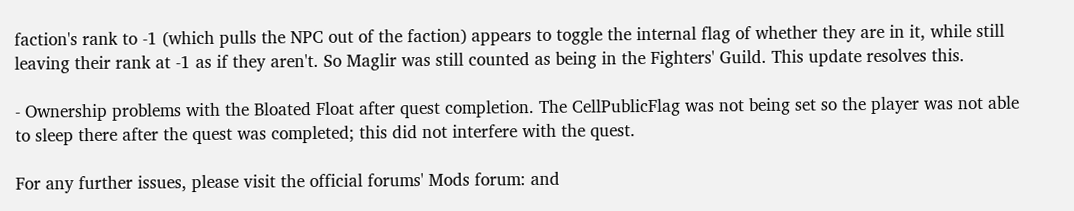faction's rank to -1 (which pulls the NPC out of the faction) appears to toggle the internal flag of whether they are in it, while still leaving their rank at -1 as if they aren't. So Maglir was still counted as being in the Fighters' Guild. This update resolves this.

- Ownership problems with the Bloated Float after quest completion. The CellPublicFlag was not being set so the player was not able to sleep there after the quest was completed; this did not interfere with the quest.

For any further issues, please visit the official forums' Mods forum: and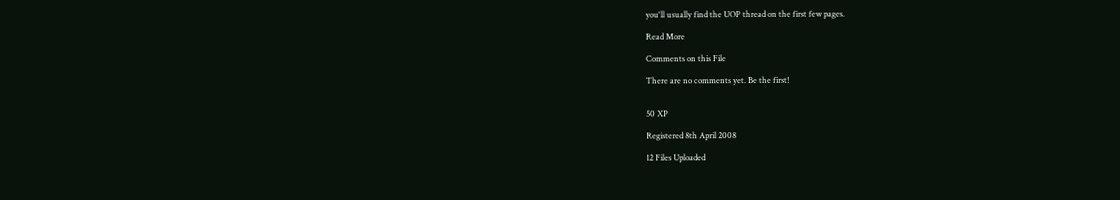you'll usually find the UOP thread on the first few pages.

Read More

Comments on this File

There are no comments yet. Be the first!


50 XP

Registered 8th April 2008

12 Files Uploaded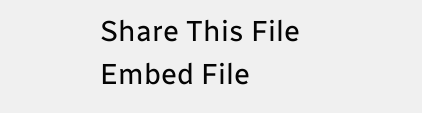Share This File
Embed File